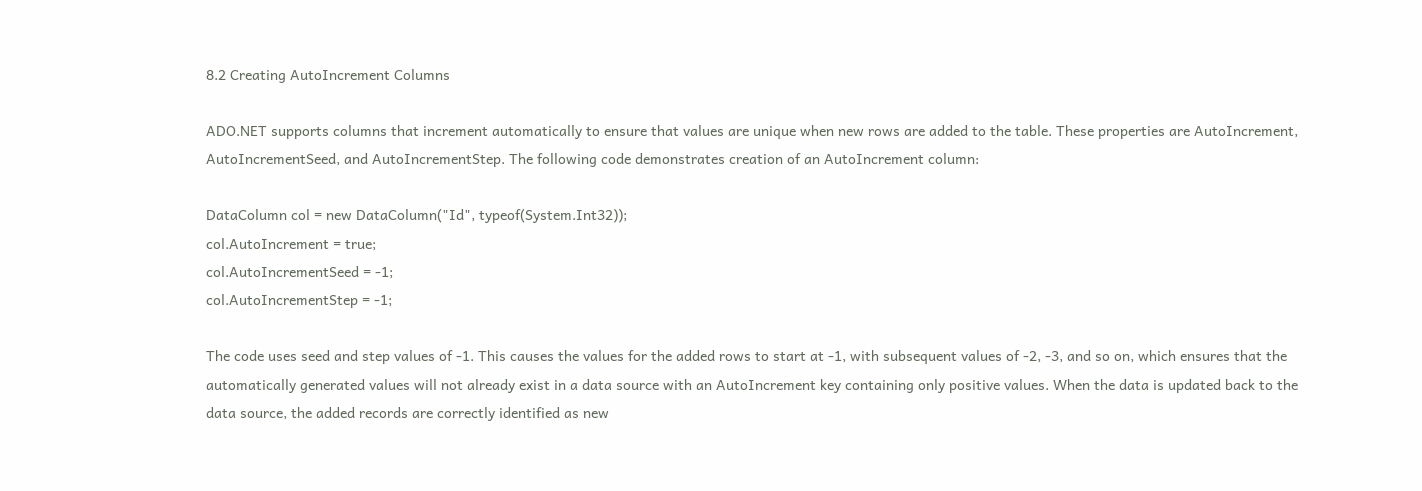8.2 Creating AutoIncrement Columns

ADO.NET supports columns that increment automatically to ensure that values are unique when new rows are added to the table. These properties are AutoIncrement, AutoIncrementSeed, and AutoIncrementStep. The following code demonstrates creation of an AutoIncrement column:

DataColumn col = new DataColumn("Id", typeof(System.Int32));
col.AutoIncrement = true;
col.AutoIncrementSeed = -1;
col.AutoIncrementStep = -1;

The code uses seed and step values of -1. This causes the values for the added rows to start at -1, with subsequent values of -2, -3, and so on, which ensures that the automatically generated values will not already exist in a data source with an AutoIncrement key containing only positive values. When the data is updated back to the data source, the added records are correctly identified as new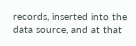records, inserted into the data source, and at that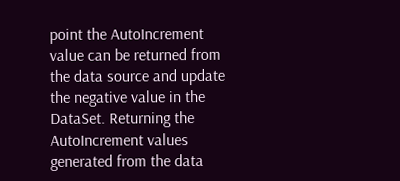point the AutoIncrement value can be returned from the data source and update the negative value in the DataSet. Returning the AutoIncrement values generated from the data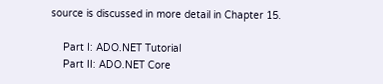source is discussed in more detail in Chapter 15.

    Part I: ADO.NET Tutorial
    Part II: ADO.NET Core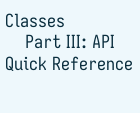Classes
    Part III: API Quick Reference